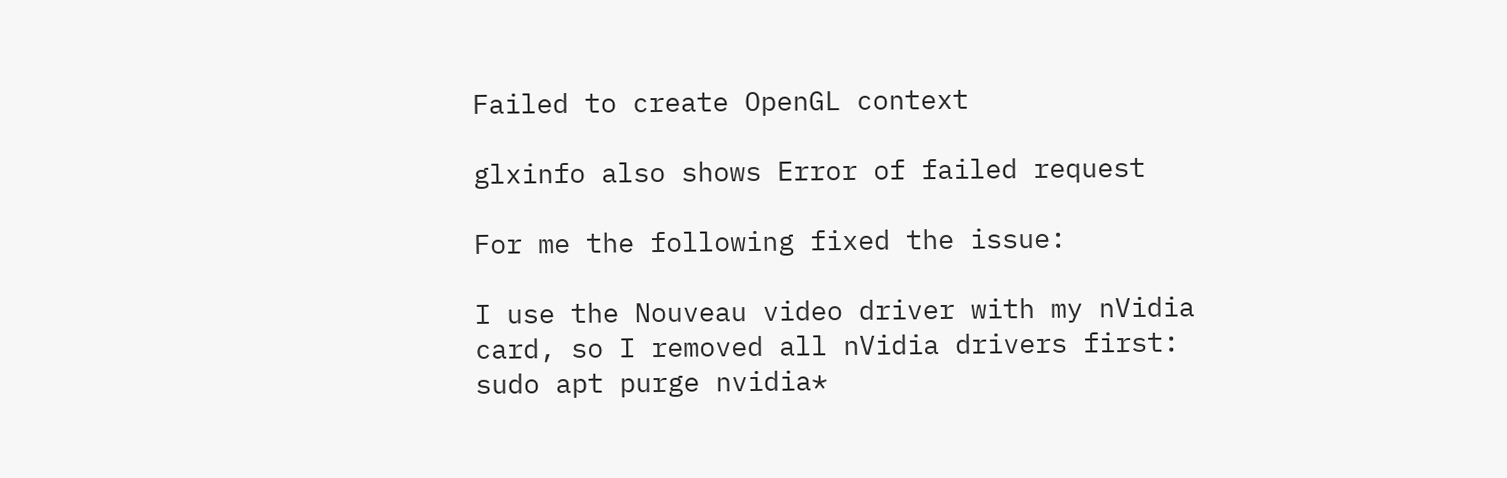Failed to create OpenGL context

glxinfo also shows Error of failed request

For me the following fixed the issue:

I use the Nouveau video driver with my nVidia card, so I removed all nVidia drivers first:
sudo apt purge nvidia*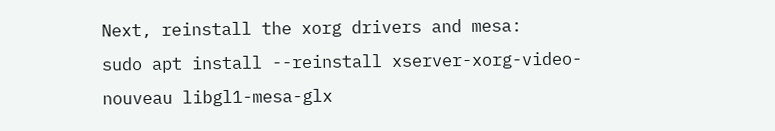Next, reinstall the xorg drivers and mesa:
sudo apt install --reinstall xserver-xorg-video-nouveau libgl1-mesa-glx